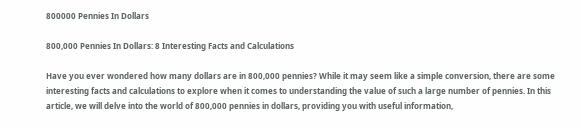800000 Pennies In Dollars

800,000 Pennies In Dollars: 8 Interesting Facts and Calculations

Have you ever wondered how many dollars are in 800,000 pennies? While it may seem like a simple conversion, there are some interesting facts and calculations to explore when it comes to understanding the value of such a large number of pennies. In this article, we will delve into the world of 800,000 pennies in dollars, providing you with useful information,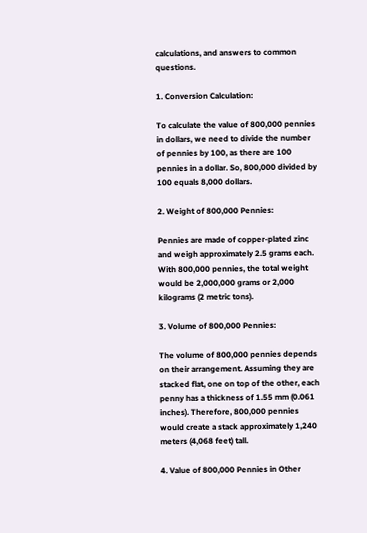calculations, and answers to common questions.

1. Conversion Calculation:

To calculate the value of 800,000 pennies in dollars, we need to divide the number of pennies by 100, as there are 100 pennies in a dollar. So, 800,000 divided by 100 equals 8,000 dollars.

2. Weight of 800,000 Pennies:

Pennies are made of copper-plated zinc and weigh approximately 2.5 grams each. With 800,000 pennies, the total weight would be 2,000,000 grams or 2,000 kilograms (2 metric tons).

3. Volume of 800,000 Pennies:

The volume of 800,000 pennies depends on their arrangement. Assuming they are stacked flat, one on top of the other, each penny has a thickness of 1.55 mm (0.061 inches). Therefore, 800,000 pennies would create a stack approximately 1,240 meters (4,068 feet) tall.

4. Value of 800,000 Pennies in Other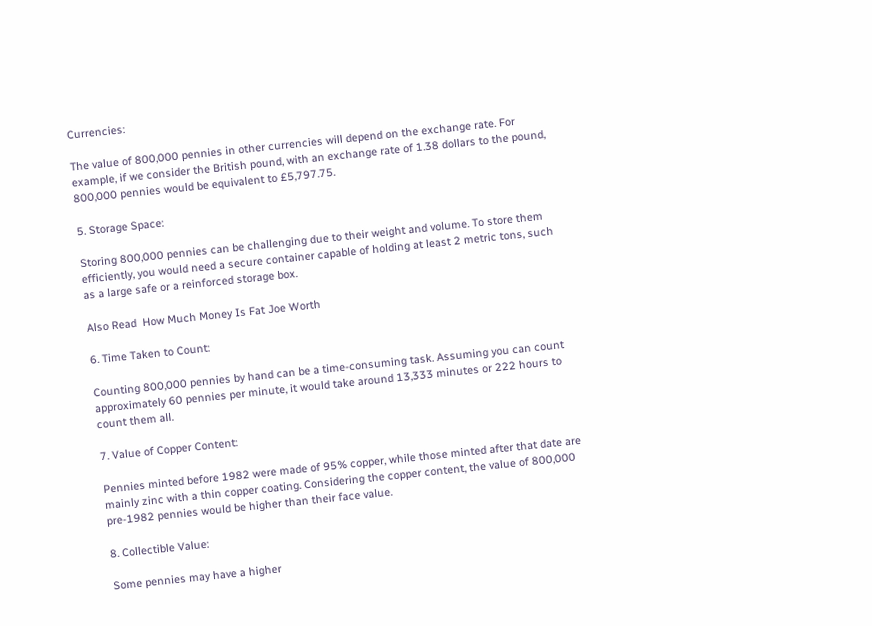Currencies:

The value of 800,000 pennies in other currencies will depend on the exchange rate. For example, if we consider the British pound, with an exchange rate of 1.38 dollars to the pound, 800,000 pennies would be equivalent to £5,797.75.

5. Storage Space:

Storing 800,000 pennies can be challenging due to their weight and volume. To store them efficiently, you would need a secure container capable of holding at least 2 metric tons, such as a large safe or a reinforced storage box.

Also Read  How Much Money Is Fat Joe Worth

6. Time Taken to Count:

Counting 800,000 pennies by hand can be a time-consuming task. Assuming you can count approximately 60 pennies per minute, it would take around 13,333 minutes or 222 hours to count them all.

7. Value of Copper Content:

Pennies minted before 1982 were made of 95% copper, while those minted after that date are mainly zinc with a thin copper coating. Considering the copper content, the value of 800,000 pre-1982 pennies would be higher than their face value.

8. Collectible Value:

Some pennies may have a higher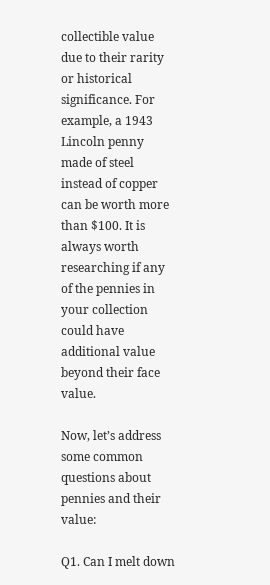collectible value due to their rarity or historical significance. For example, a 1943 Lincoln penny made of steel instead of copper can be worth more than $100. It is always worth researching if any of the pennies in your collection could have additional value beyond their face value.

Now, let’s address some common questions about pennies and their value:

Q1. Can I melt down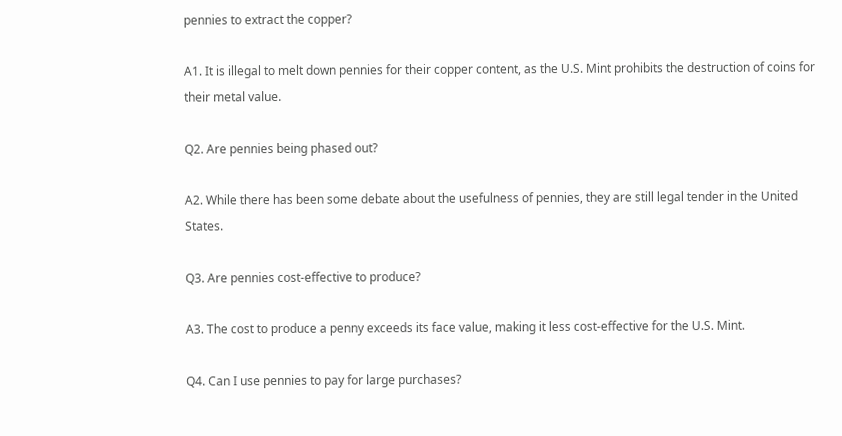pennies to extract the copper?

A1. It is illegal to melt down pennies for their copper content, as the U.S. Mint prohibits the destruction of coins for their metal value.

Q2. Are pennies being phased out?

A2. While there has been some debate about the usefulness of pennies, they are still legal tender in the United States.

Q3. Are pennies cost-effective to produce?

A3. The cost to produce a penny exceeds its face value, making it less cost-effective for the U.S. Mint.

Q4. Can I use pennies to pay for large purchases?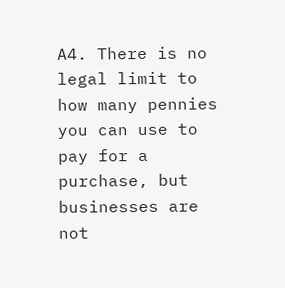A4. There is no legal limit to how many pennies you can use to pay for a purchase, but businesses are not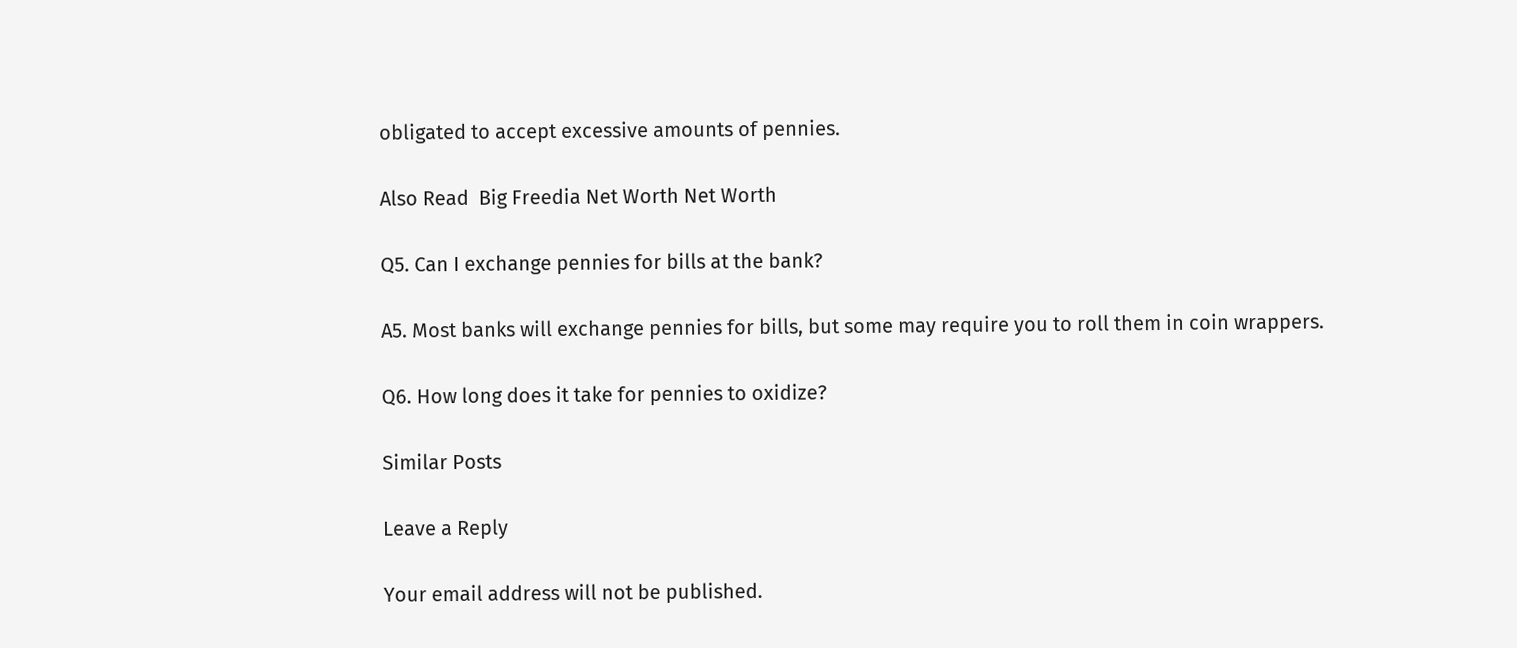obligated to accept excessive amounts of pennies.

Also Read  Big Freedia Net Worth Net Worth

Q5. Can I exchange pennies for bills at the bank?

A5. Most banks will exchange pennies for bills, but some may require you to roll them in coin wrappers.

Q6. How long does it take for pennies to oxidize?

Similar Posts

Leave a Reply

Your email address will not be published.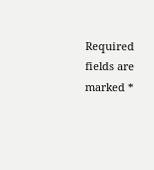Required fields are marked *